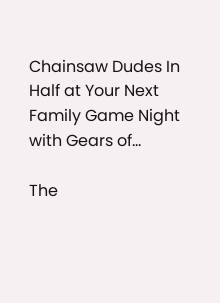Chainsaw Dudes In Half at Your Next Family Game Night with Gears of…

The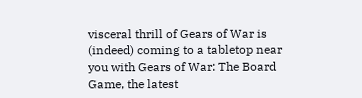visceral thrill of Gears of War is (indeed) coming to a tabletop near you with Gears of War: The Board Game, the latest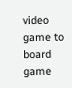video game to board game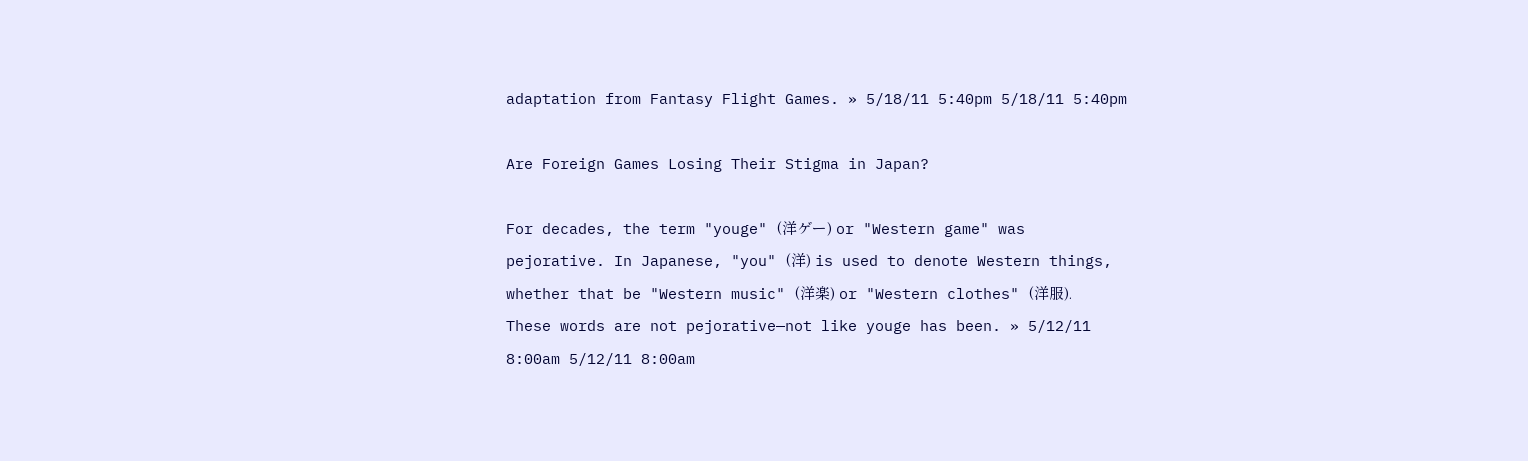adaptation from Fantasy Flight Games. » 5/18/11 5:40pm 5/18/11 5:40pm

Are Foreign Games Losing Their Stigma in Japan?

For decades, the term "youge" (洋ゲー) or "Western game" was pejorative. In Japanese, "you" (洋) is used to denote Western things, whether that be "Western music" (洋楽) or "Western clothes" (洋服). These words are not pejorative—not like youge has been. » 5/12/11 8:00am 5/12/11 8:00am